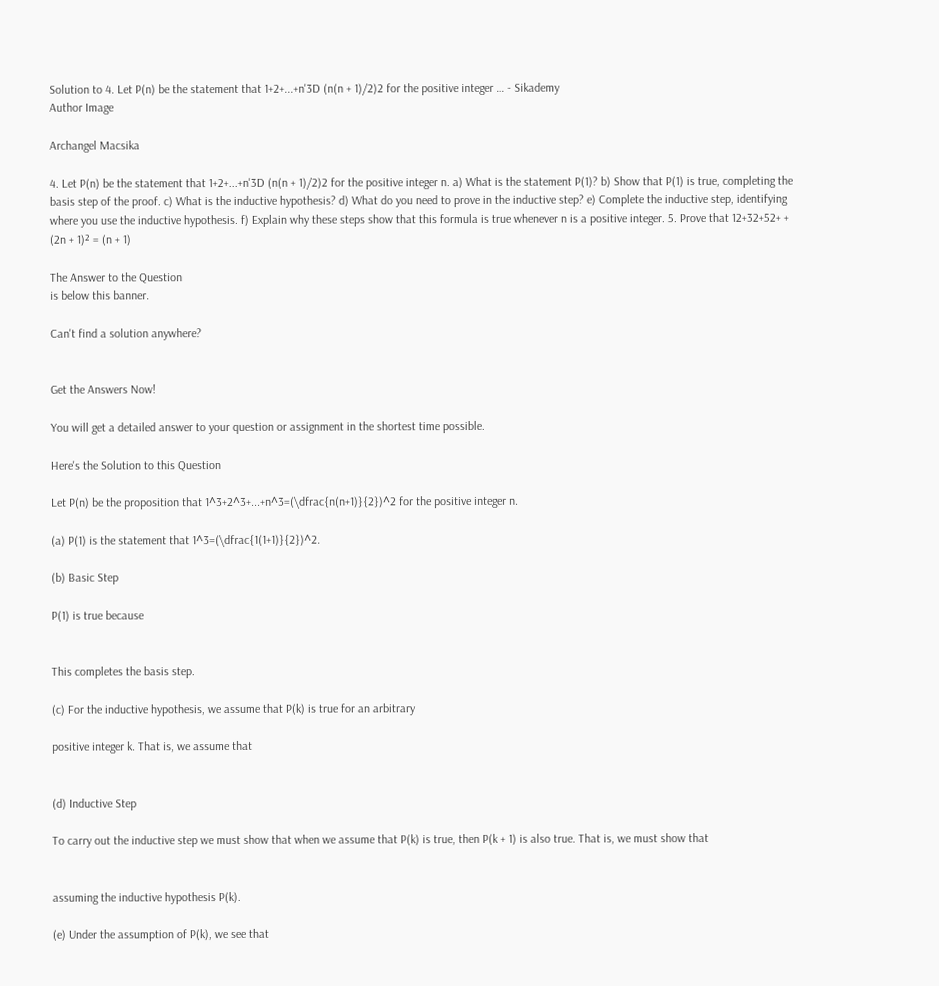Solution to 4. Let P(n) be the statement that 1+2+...+n'3D (n(n + 1)/2)2 for the positive integer … - Sikademy
Author Image

Archangel Macsika

4. Let P(n) be the statement that 1+2+...+n'3D (n(n + 1)/2)2 for the positive integer n. a) What is the statement P(1)? b) Show that P(1) is true, completing the basis step of the proof. c) What is the inductive hypothesis? d) What do you need to prove in the inductive step? e) Complete the inductive step, identifying where you use the inductive hypothesis. f) Explain why these steps show that this formula is true whenever n is a positive integer. 5. Prove that 12+32+52+ + (2n + 1)² = (n + 1)

The Answer to the Question
is below this banner.

Can't find a solution anywhere?


Get the Answers Now!

You will get a detailed answer to your question or assignment in the shortest time possible.

Here's the Solution to this Question

Let P(n) be the proposition that 1^3+2^3+...+n^3=(\dfrac{n(n+1)}{2})^2 for the positive integer n.

(a) P(1) is the statement that 1^3=(\dfrac{1(1+1)}{2})^2.

(b) Basic Step

P(1) is true because


This completes the basis step.

(c) For the inductive hypothesis, we assume that P(k) is true for an arbitrary

positive integer k. That is, we assume that


(d) Inductive Step

To carry out the inductive step we must show that when we assume that P(k) is true, then P(k + 1) is also true. That is, we must show that


assuming the inductive hypothesis P(k).

(e) Under the assumption of P(k), we see that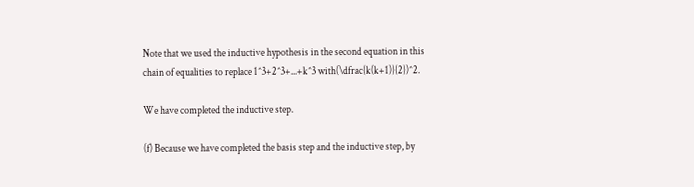Note that we used the inductive hypothesis in the second equation in this chain of equalities to replace 1^3+2^3+...+k^3 with(\dfrac{k(k+1)}{2})^2.

We have completed the inductive step.

(f) Because we have completed the basis step and the inductive step, by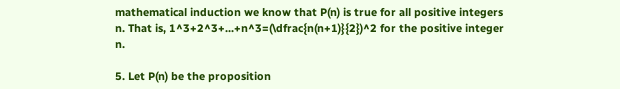mathematical induction we know that P(n) is true for all positive integers n. That is, 1^3+2^3+...+n^3=(\dfrac{n(n+1)}{2})^2 for the positive integer n.

5. Let P(n) be the proposition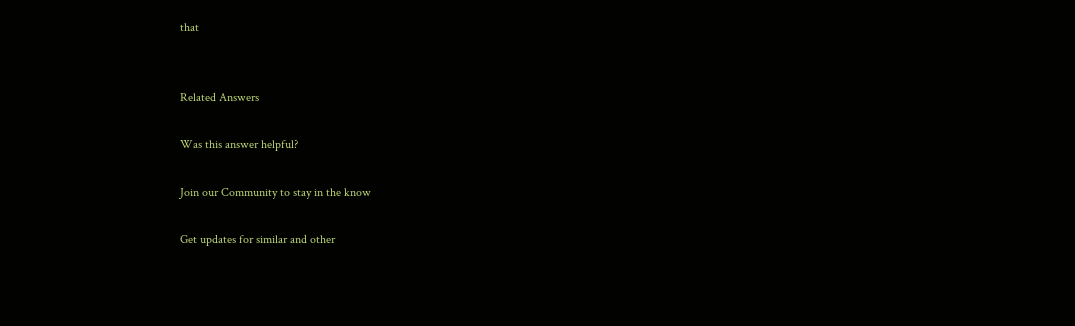that


Related Answers

Was this answer helpful?

Join our Community to stay in the know

Get updates for similar and other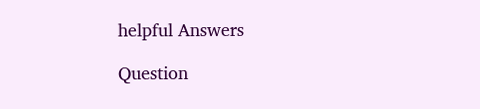helpful Answers

Question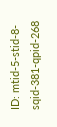ID: mtid-5-stid-8-sqid-381-qpid-268